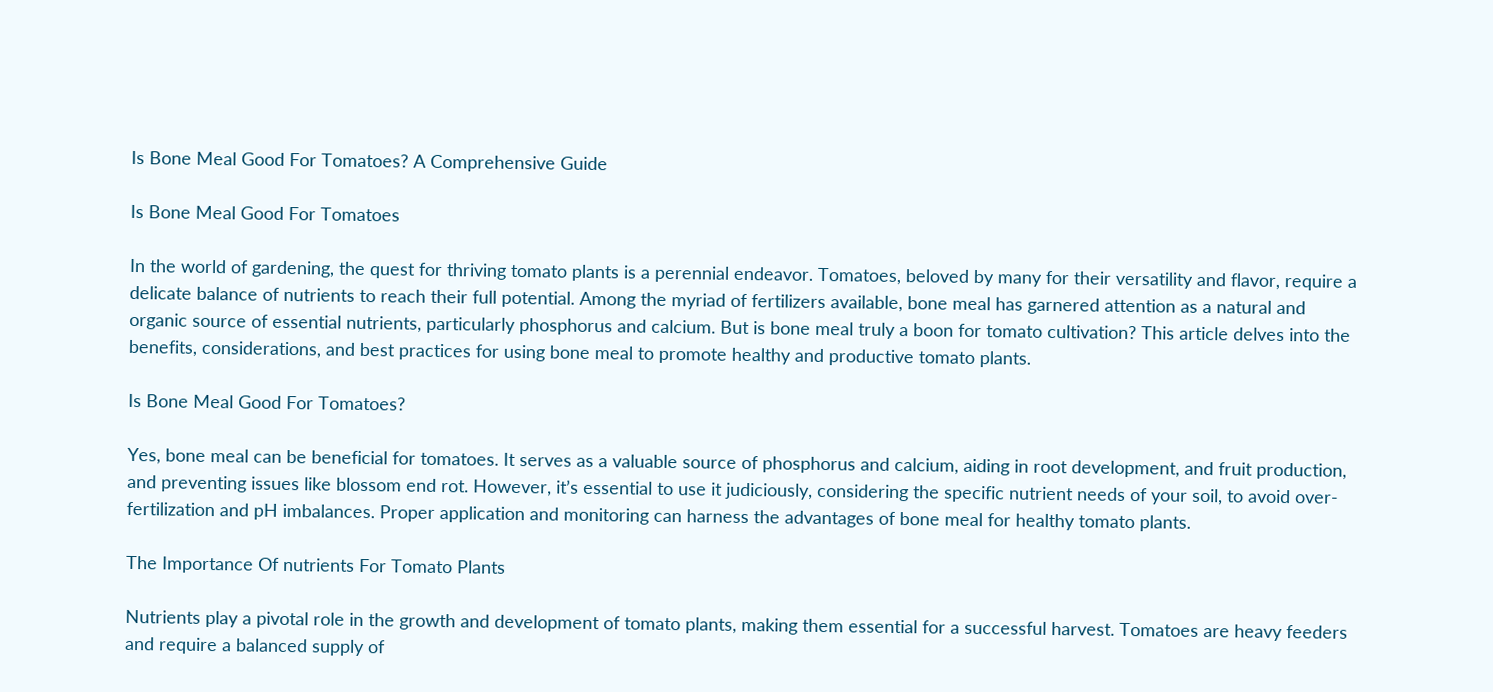Is Bone Meal Good For Tomatoes? A Comprehensive Guide

Is Bone Meal Good For Tomatoes

In the world of gardening, the quest for thriving tomato plants is a perennial endeavor. Tomatoes, beloved by many for their versatility and flavor, require a delicate balance of nutrients to reach their full potential. Among the myriad of fertilizers available, bone meal has garnered attention as a natural and organic source of essential nutrients, particularly phosphorus and calcium. But is bone meal truly a boon for tomato cultivation? This article delves into the benefits, considerations, and best practices for using bone meal to promote healthy and productive tomato plants.

Is Bone Meal Good For Tomatoes?

Yes, bone meal can be beneficial for tomatoes. It serves as a valuable source of phosphorus and calcium, aiding in root development, and fruit production, and preventing issues like blossom end rot. However, it’s essential to use it judiciously, considering the specific nutrient needs of your soil, to avoid over-fertilization and pH imbalances. Proper application and monitoring can harness the advantages of bone meal for healthy tomato plants.

The Importance Of nutrients For Tomato Plants

Nutrients play a pivotal role in the growth and development of tomato plants, making them essential for a successful harvest. Tomatoes are heavy feeders and require a balanced supply of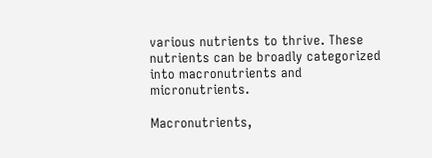various nutrients to thrive. These nutrients can be broadly categorized into macronutrients and micronutrients.

Macronutrients,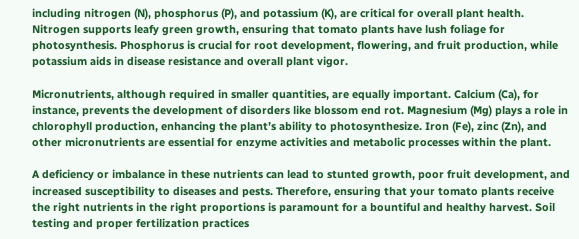including nitrogen (N), phosphorus (P), and potassium (K), are critical for overall plant health. Nitrogen supports leafy green growth, ensuring that tomato plants have lush foliage for photosynthesis. Phosphorus is crucial for root development, flowering, and fruit production, while potassium aids in disease resistance and overall plant vigor.

Micronutrients, although required in smaller quantities, are equally important. Calcium (Ca), for instance, prevents the development of disorders like blossom end rot. Magnesium (Mg) plays a role in chlorophyll production, enhancing the plant’s ability to photosynthesize. Iron (Fe), zinc (Zn), and other micronutrients are essential for enzyme activities and metabolic processes within the plant.

A deficiency or imbalance in these nutrients can lead to stunted growth, poor fruit development, and increased susceptibility to diseases and pests. Therefore, ensuring that your tomato plants receive the right nutrients in the right proportions is paramount for a bountiful and healthy harvest. Soil testing and proper fertilization practices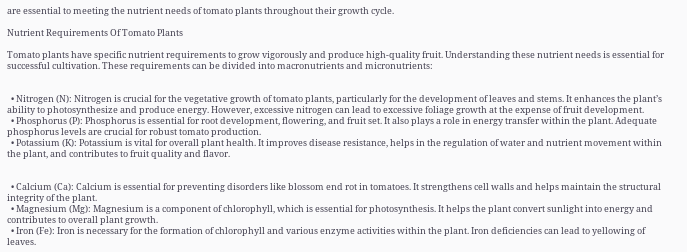are essential to meeting the nutrient needs of tomato plants throughout their growth cycle.

Nutrient Requirements Of Tomato Plants

Tomato plants have specific nutrient requirements to grow vigorously and produce high-quality fruit. Understanding these nutrient needs is essential for successful cultivation. These requirements can be divided into macronutrients and micronutrients:


  • Nitrogen (N): Nitrogen is crucial for the vegetative growth of tomato plants, particularly for the development of leaves and stems. It enhances the plant’s ability to photosynthesize and produce energy. However, excessive nitrogen can lead to excessive foliage growth at the expense of fruit development.
  • Phosphorus (P): Phosphorus is essential for root development, flowering, and fruit set. It also plays a role in energy transfer within the plant. Adequate phosphorus levels are crucial for robust tomato production.
  • Potassium (K): Potassium is vital for overall plant health. It improves disease resistance, helps in the regulation of water and nutrient movement within the plant, and contributes to fruit quality and flavor.


  • Calcium (Ca): Calcium is essential for preventing disorders like blossom end rot in tomatoes. It strengthens cell walls and helps maintain the structural integrity of the plant.
  • Magnesium (Mg): Magnesium is a component of chlorophyll, which is essential for photosynthesis. It helps the plant convert sunlight into energy and contributes to overall plant growth.
  • Iron (Fe): Iron is necessary for the formation of chlorophyll and various enzyme activities within the plant. Iron deficiencies can lead to yellowing of leaves.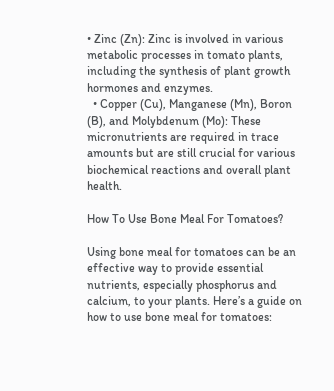• Zinc (Zn): Zinc is involved in various metabolic processes in tomato plants, including the synthesis of plant growth hormones and enzymes.
  • Copper (Cu), Manganese (Mn), Boron (B), and Molybdenum (Mo): These micronutrients are required in trace amounts but are still crucial for various biochemical reactions and overall plant health.

How To Use Bone Meal For Tomatoes?

Using bone meal for tomatoes can be an effective way to provide essential nutrients, especially phosphorus and calcium, to your plants. Here’s a guide on how to use bone meal for tomatoes: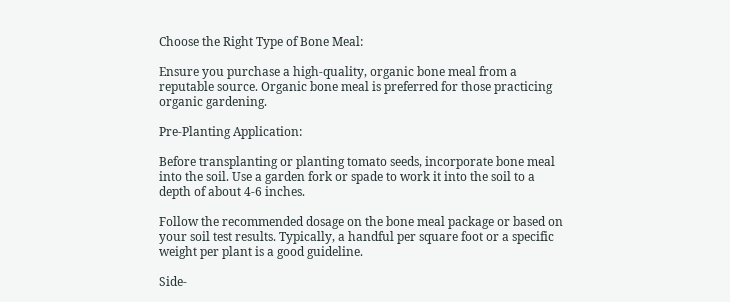Choose the Right Type of Bone Meal:

Ensure you purchase a high-quality, organic bone meal from a reputable source. Organic bone meal is preferred for those practicing organic gardening.

Pre-Planting Application:

Before transplanting or planting tomato seeds, incorporate bone meal into the soil. Use a garden fork or spade to work it into the soil to a depth of about 4-6 inches.

Follow the recommended dosage on the bone meal package or based on your soil test results. Typically, a handful per square foot or a specific weight per plant is a good guideline.

Side-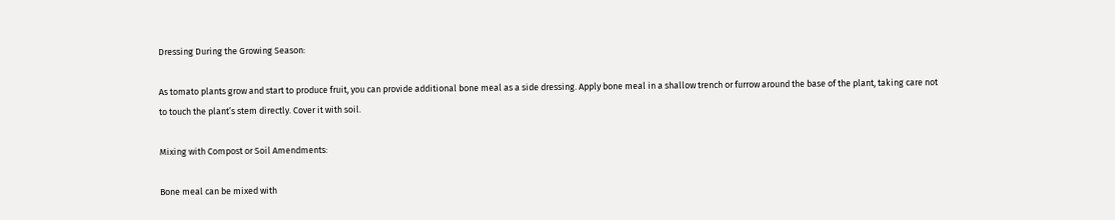Dressing During the Growing Season:

As tomato plants grow and start to produce fruit, you can provide additional bone meal as a side dressing. Apply bone meal in a shallow trench or furrow around the base of the plant, taking care not to touch the plant’s stem directly. Cover it with soil.

Mixing with Compost or Soil Amendments:

Bone meal can be mixed with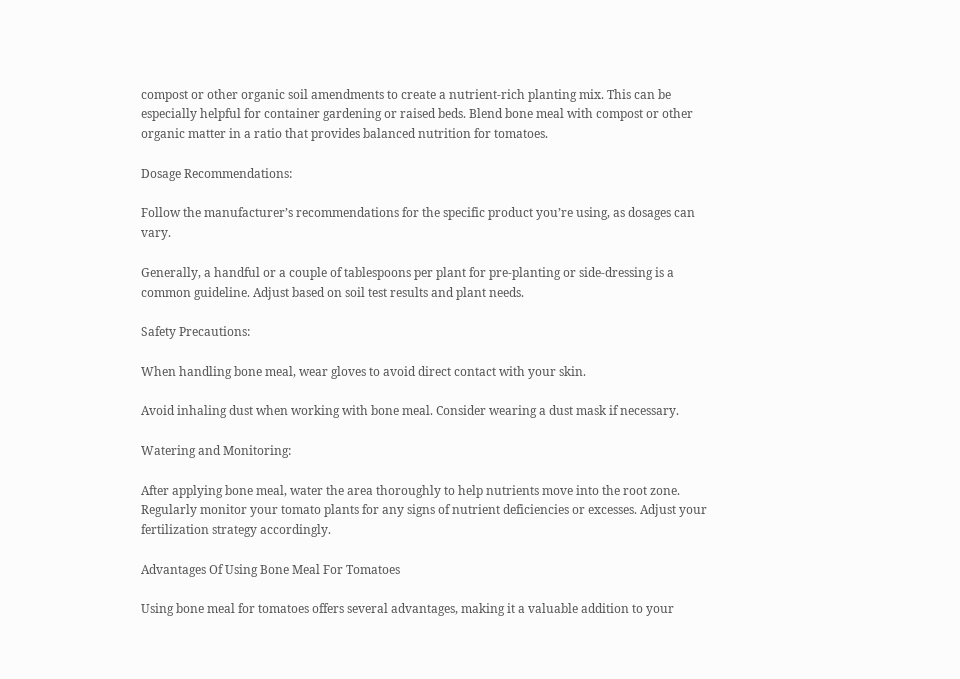compost or other organic soil amendments to create a nutrient-rich planting mix. This can be especially helpful for container gardening or raised beds. Blend bone meal with compost or other organic matter in a ratio that provides balanced nutrition for tomatoes.

Dosage Recommendations:

Follow the manufacturer’s recommendations for the specific product you’re using, as dosages can vary.

Generally, a handful or a couple of tablespoons per plant for pre-planting or side-dressing is a common guideline. Adjust based on soil test results and plant needs.

Safety Precautions:

When handling bone meal, wear gloves to avoid direct contact with your skin.

Avoid inhaling dust when working with bone meal. Consider wearing a dust mask if necessary.

Watering and Monitoring:

After applying bone meal, water the area thoroughly to help nutrients move into the root zone. Regularly monitor your tomato plants for any signs of nutrient deficiencies or excesses. Adjust your fertilization strategy accordingly.

Advantages Of Using Bone Meal For Tomatoes

Using bone meal for tomatoes offers several advantages, making it a valuable addition to your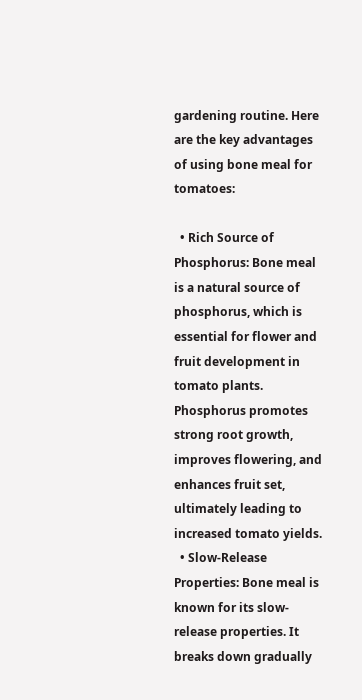gardening routine. Here are the key advantages of using bone meal for tomatoes:

  • Rich Source of Phosphorus: Bone meal is a natural source of phosphorus, which is essential for flower and fruit development in tomato plants. Phosphorus promotes strong root growth, improves flowering, and enhances fruit set, ultimately leading to increased tomato yields.
  • Slow-Release Properties: Bone meal is known for its slow-release properties. It breaks down gradually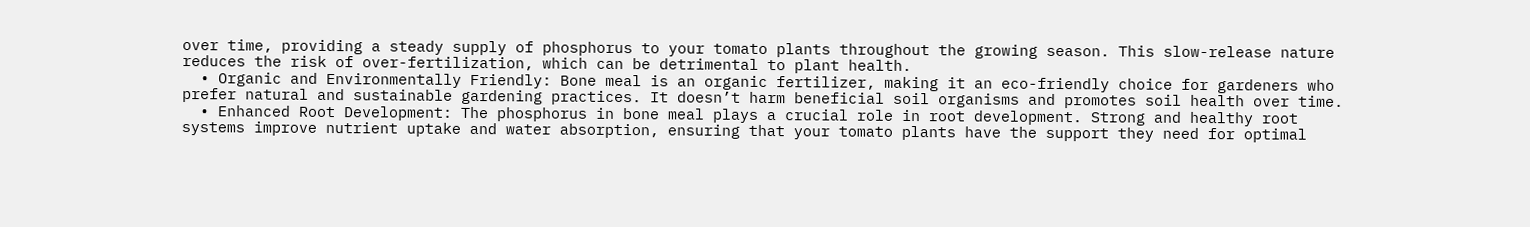over time, providing a steady supply of phosphorus to your tomato plants throughout the growing season. This slow-release nature reduces the risk of over-fertilization, which can be detrimental to plant health.
  • Organic and Environmentally Friendly: Bone meal is an organic fertilizer, making it an eco-friendly choice for gardeners who prefer natural and sustainable gardening practices. It doesn’t harm beneficial soil organisms and promotes soil health over time.
  • Enhanced Root Development: The phosphorus in bone meal plays a crucial role in root development. Strong and healthy root systems improve nutrient uptake and water absorption, ensuring that your tomato plants have the support they need for optimal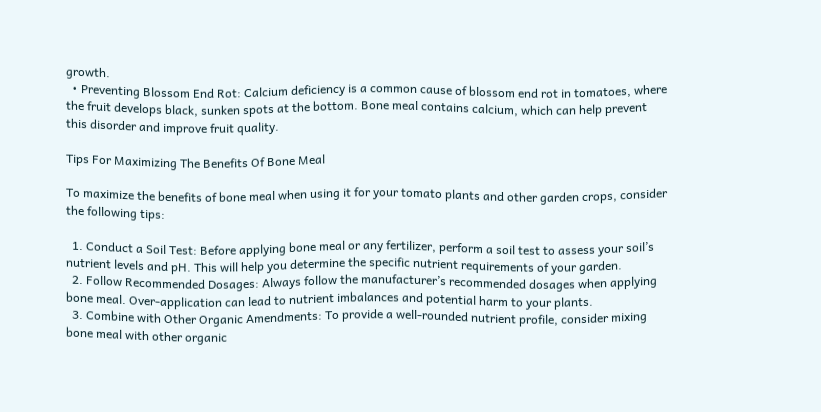growth.
  • Preventing Blossom End Rot: Calcium deficiency is a common cause of blossom end rot in tomatoes, where the fruit develops black, sunken spots at the bottom. Bone meal contains calcium, which can help prevent this disorder and improve fruit quality.

Tips For Maximizing The Benefits Of Bone Meal

To maximize the benefits of bone meal when using it for your tomato plants and other garden crops, consider the following tips:

  1. Conduct a Soil Test: Before applying bone meal or any fertilizer, perform a soil test to assess your soil’s nutrient levels and pH. This will help you determine the specific nutrient requirements of your garden.
  2. Follow Recommended Dosages: Always follow the manufacturer’s recommended dosages when applying bone meal. Over-application can lead to nutrient imbalances and potential harm to your plants.
  3. Combine with Other Organic Amendments: To provide a well-rounded nutrient profile, consider mixing bone meal with other organic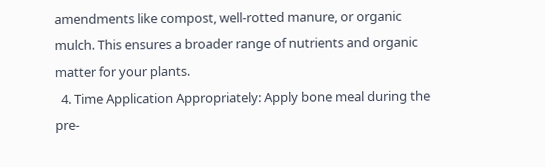amendments like compost, well-rotted manure, or organic mulch. This ensures a broader range of nutrients and organic matter for your plants.
  4. Time Application Appropriately: Apply bone meal during the pre-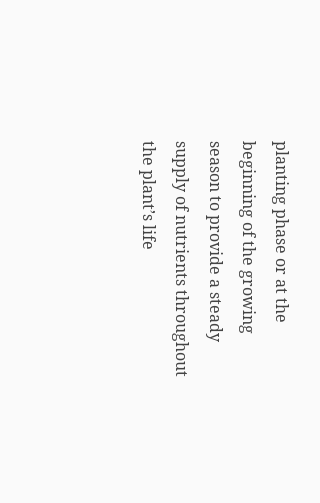planting phase or at the beginning of the growing season to provide a steady supply of nutrients throughout the plant’s life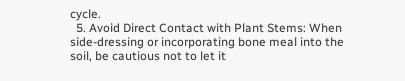cycle.
  5. Avoid Direct Contact with Plant Stems: When side-dressing or incorporating bone meal into the soil, be cautious not to let it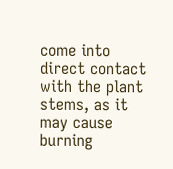come into direct contact with the plant stems, as it may cause burning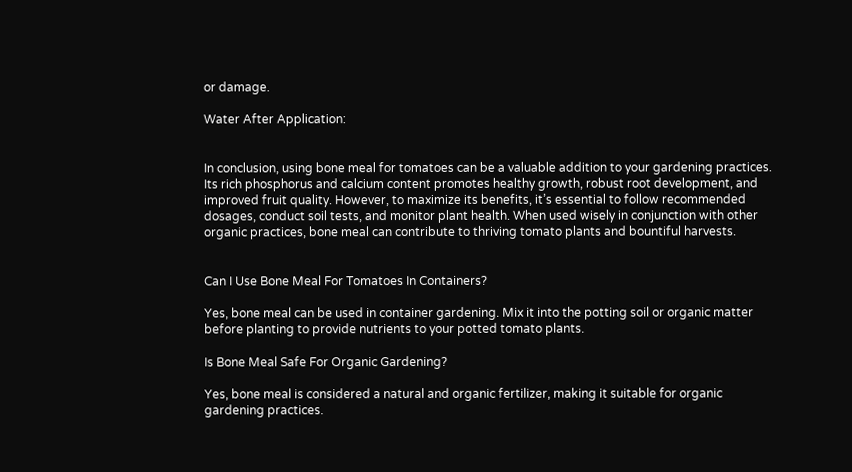or damage.

Water After Application:


In conclusion, using bone meal for tomatoes can be a valuable addition to your gardening practices. Its rich phosphorus and calcium content promotes healthy growth, robust root development, and improved fruit quality. However, to maximize its benefits, it’s essential to follow recommended dosages, conduct soil tests, and monitor plant health. When used wisely in conjunction with other organic practices, bone meal can contribute to thriving tomato plants and bountiful harvests.


Can I Use Bone Meal For Tomatoes In Containers?

Yes, bone meal can be used in container gardening. Mix it into the potting soil or organic matter before planting to provide nutrients to your potted tomato plants.

Is Bone Meal Safe For Organic Gardening?

Yes, bone meal is considered a natural and organic fertilizer, making it suitable for organic gardening practices.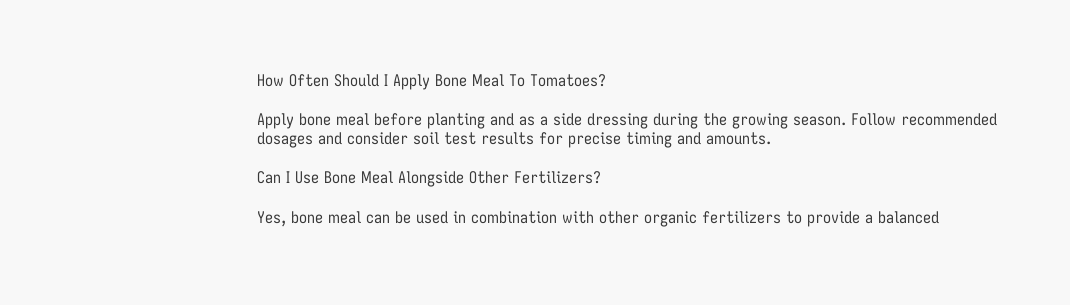How Often Should I Apply Bone Meal To Tomatoes?

Apply bone meal before planting and as a side dressing during the growing season. Follow recommended dosages and consider soil test results for precise timing and amounts.

Can I Use Bone Meal Alongside Other Fertilizers?

Yes, bone meal can be used in combination with other organic fertilizers to provide a balanced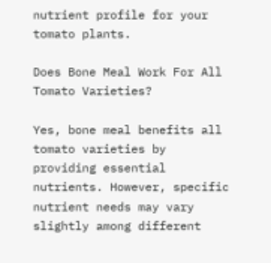nutrient profile for your tomato plants.

Does Bone Meal Work For All Tomato Varieties?

Yes, bone meal benefits all tomato varieties by providing essential nutrients. However, specific nutrient needs may vary slightly among different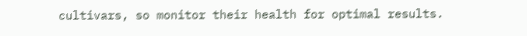cultivars, so monitor their health for optimal results.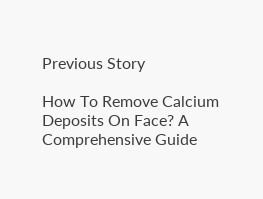Previous Story

How To Remove Calcium Deposits On Face? A Comprehensive Guide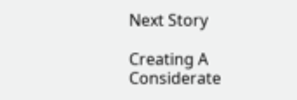Next Story

Creating A Considerate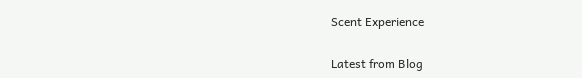Scent Experience

Latest from Blog